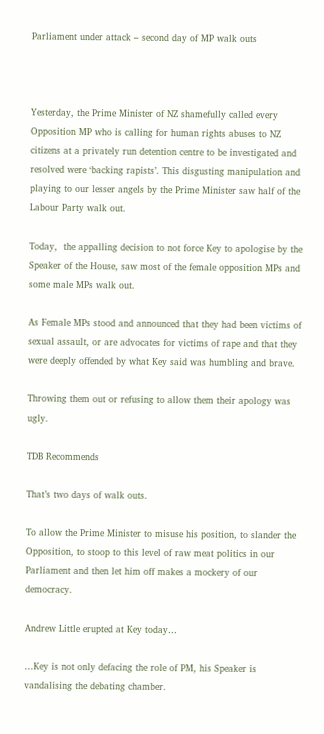Parliament under attack – second day of MP walk outs



Yesterday, the Prime Minister of NZ shamefully called every Opposition MP who is calling for human rights abuses to NZ citizens at a privately run detention centre to be investigated and resolved were ‘backing rapists’. This disgusting manipulation and playing to our lesser angels by the Prime Minister saw half of the Labour Party walk out.

Today,  the appalling decision to not force Key to apologise by the Speaker of the House, saw most of the female opposition MPs and some male MPs walk out.

As Female MPs stood and announced that they had been victims of sexual assault, or are advocates for victims of rape and that they were deeply offended by what Key said was humbling and brave.

Throwing them out or refusing to allow them their apology was ugly.

TDB Recommends

That’s two days of walk outs.

To allow the Prime Minister to misuse his position, to slander the Opposition, to stoop to this level of raw meat politics in our Parliament and then let him off makes a mockery of our democracy.

Andrew Little erupted at Key today…

…Key is not only defacing the role of PM, his Speaker is vandalising the debating chamber.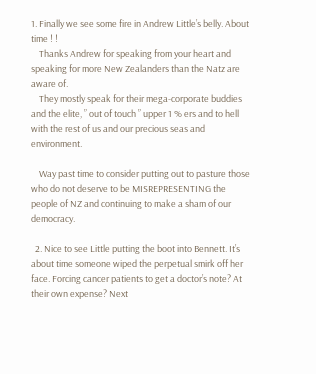1. Finally we see some fire in Andrew Little’s belly. About time ! !
    Thanks Andrew for speaking from your heart and speaking for more New Zealanders than the Natz are aware of.
    They mostly speak for their mega-corporate buddies and the elite, ” out of touch ” upper 1 % ers and to hell with the rest of us and our precious seas and environment.

    Way past time to consider putting out to pasture those who do not deserve to be MISREPRESENTING the people of NZ and continuing to make a sham of our democracy.

  2. Nice to see Little putting the boot into Bennett. It’s about time someone wiped the perpetual smirk off her face. Forcing cancer patients to get a doctor’s note? At their own expense? Next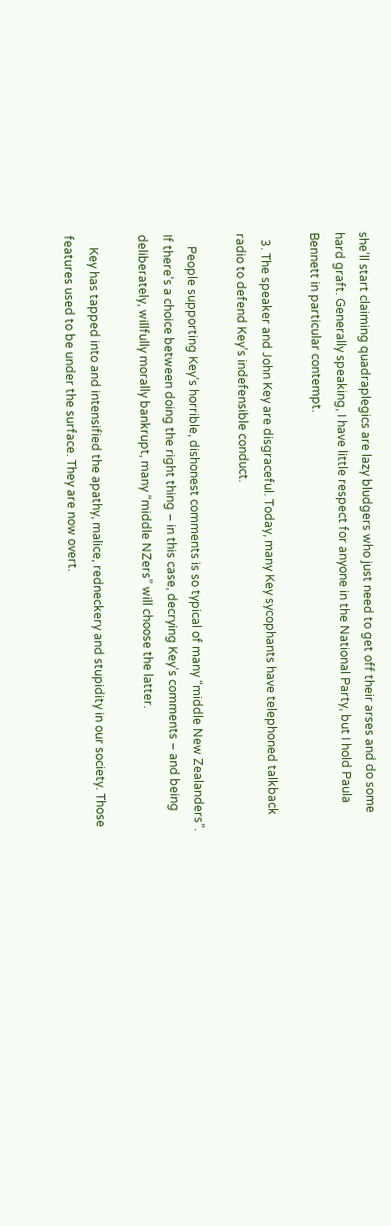she’ll start claiming quadraplegics are lazy bludgers who just need to get off their arses and do some hard graft. Generally speaking, I have little respect for anyone in the National Party, but I hold Paula Bennett in particular contempt.

  3. The speaker and John Key are disgraceful. Today, many Key sycophants have telephoned talkback radio to defend Key’s indefensible conduct.

    People supporting Key’s horrible, dishonest comments is so typical of many “middle New Zealanders”. If there’s a choice between doing the right thing – in this case, decrying Key’s comments – and being deliberately, willfully morally bankrupt, many “middle NZers” will choose the latter.

    Key has tapped into and intensified the apathy, malice, redneckery and stupidity in our society. Those features used to be under the surface. They are now overt.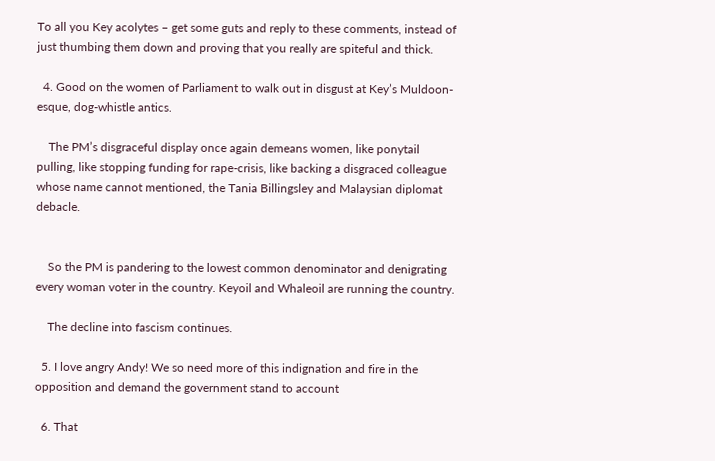To all you Key acolytes – get some guts and reply to these comments, instead of just thumbing them down and proving that you really are spiteful and thick.

  4. Good on the women of Parliament to walk out in disgust at Key’s Muldoon-esque, dog-whistle antics.

    The PM’s disgraceful display once again demeans women, like ponytail pulling, like stopping funding for rape-crisis, like backing a disgraced colleague whose name cannot mentioned, the Tania Billingsley and Malaysian diplomat debacle.


    So the PM is pandering to the lowest common denominator and denigrating every woman voter in the country. Keyoil and Whaleoil are running the country.

    The decline into fascism continues.

  5. I love angry Andy! We so need more of this indignation and fire in the opposition and demand the government stand to account

  6. That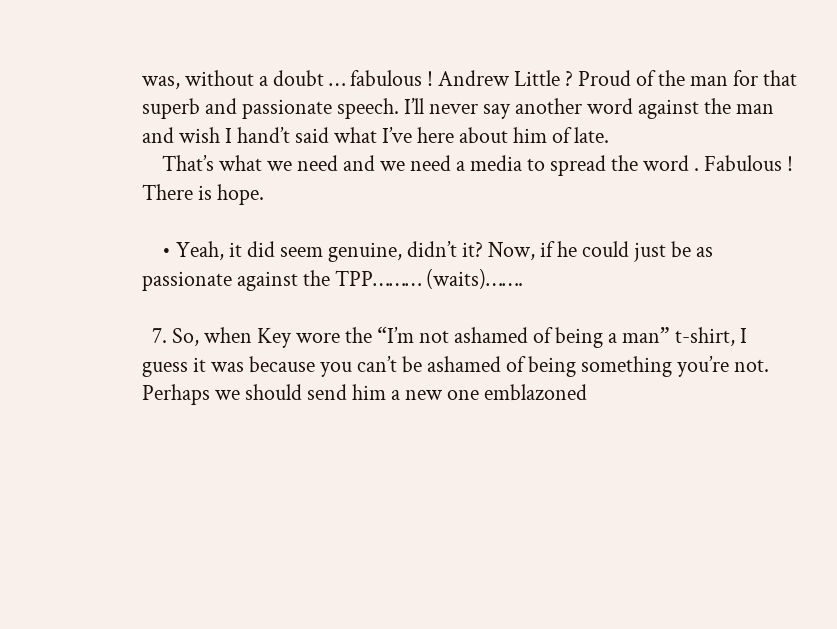was, without a doubt … fabulous ! Andrew Little ? Proud of the man for that superb and passionate speech. I’ll never say another word against the man and wish I hand’t said what I’ve here about him of late.
    That’s what we need and we need a media to spread the word . Fabulous ! There is hope.

    • Yeah, it did seem genuine, didn’t it? Now, if he could just be as passionate against the TPP……… (waits)…….

  7. So, when Key wore the “I’m not ashamed of being a man” t-shirt, I guess it was because you can’t be ashamed of being something you’re not. Perhaps we should send him a new one emblazoned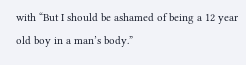with “But I should be ashamed of being a 12 year old boy in a man’s body.”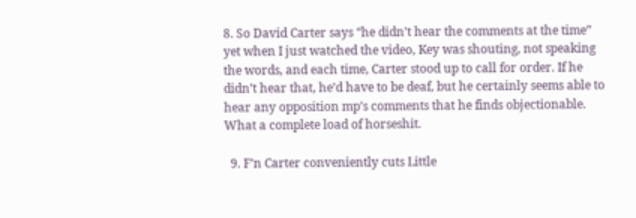8. So David Carter says “he didn’t hear the comments at the time” yet when I just watched the video, Key was shouting, not speaking the words, and each time, Carter stood up to call for order. If he didn’t hear that, he’d have to be deaf, but he certainly seems able to hear any opposition mp’s comments that he finds objectionable. What a complete load of horseshit.

  9. F’n Carter conveniently cuts Little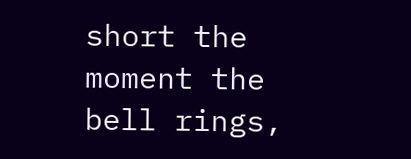short the moment the bell rings,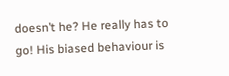doesn’t he? He really has to go! His biased behaviour is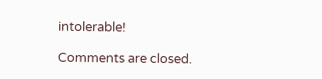intolerable!

Comments are closed.